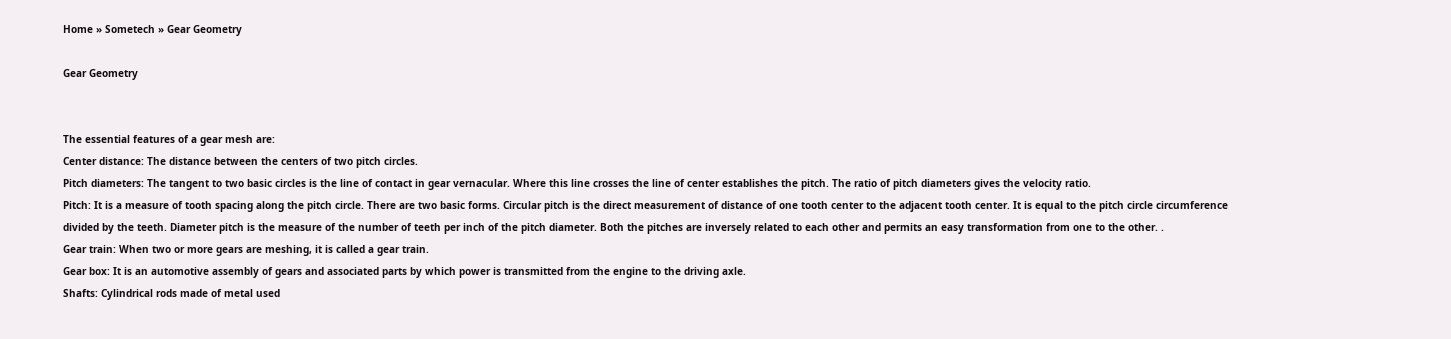Home » Sometech » Gear Geometry

Gear Geometry


The essential features of a gear mesh are:
Center distance: The distance between the centers of two pitch circles.
Pitch diameters: The tangent to two basic circles is the line of contact in gear vernacular. Where this line crosses the line of center establishes the pitch. The ratio of pitch diameters gives the velocity ratio.
Pitch: It is a measure of tooth spacing along the pitch circle. There are two basic forms. Circular pitch is the direct measurement of distance of one tooth center to the adjacent tooth center. It is equal to the pitch circle circumference divided by the teeth. Diameter pitch is the measure of the number of teeth per inch of the pitch diameter. Both the pitches are inversely related to each other and permits an easy transformation from one to the other. .
Gear train: When two or more gears are meshing, it is called a gear train.
Gear box: It is an automotive assembly of gears and associated parts by which power is transmitted from the engine to the driving axle.
Shafts: Cylindrical rods made of metal used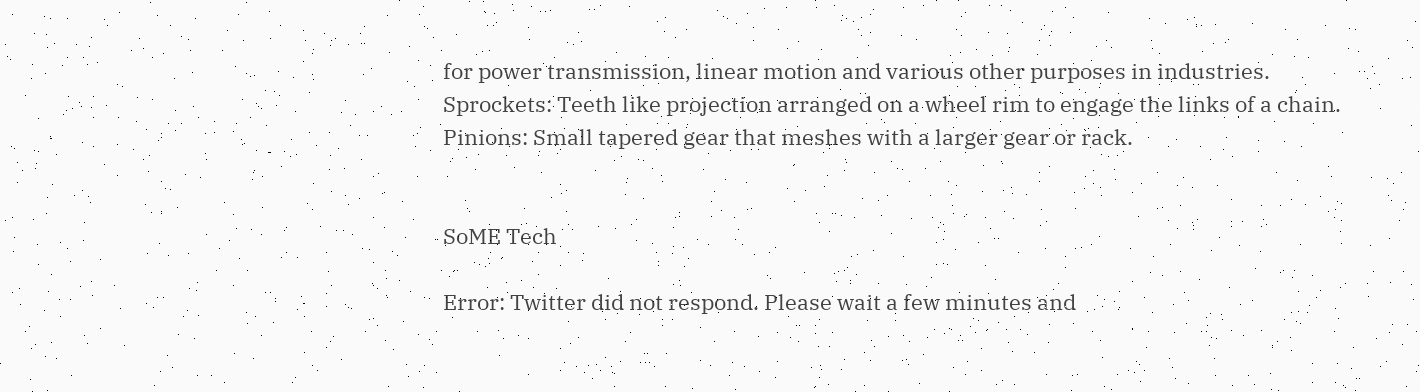for power transmission, linear motion and various other purposes in industries.
Sprockets: Teeth like projection arranged on a wheel rim to engage the links of a chain.
Pinions: Small tapered gear that meshes with a larger gear or rack.


SoME Tech

Error: Twitter did not respond. Please wait a few minutes and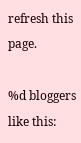refresh this page.

%d bloggers like this: